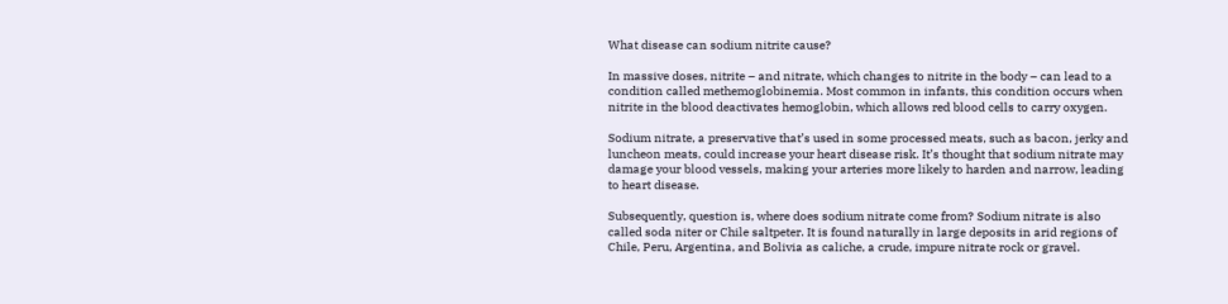What disease can sodium nitrite cause?

In massive doses, nitrite – and nitrate, which changes to nitrite in the body – can lead to a condition called methemoglobinemia. Most common in infants, this condition occurs when nitrite in the blood deactivates hemoglobin, which allows red blood cells to carry oxygen.

Sodium nitrate, a preservative that’s used in some processed meats, such as bacon, jerky and luncheon meats, could increase your heart disease risk. It’s thought that sodium nitrate may damage your blood vessels, making your arteries more likely to harden and narrow, leading to heart disease.

Subsequently, question is, where does sodium nitrate come from? Sodium nitrate is also called soda niter or Chile saltpeter. It is found naturally in large deposits in arid regions of Chile, Peru, Argentina, and Bolivia as caliche, a crude, impure nitrate rock or gravel.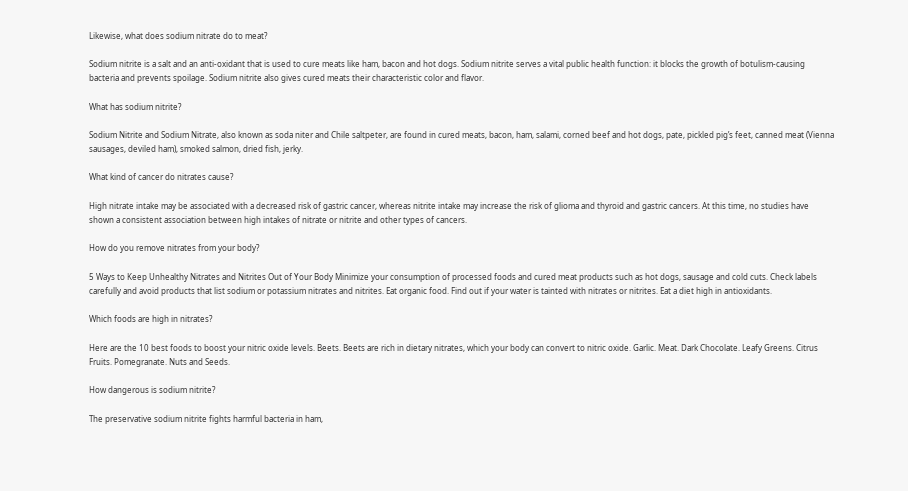Likewise, what does sodium nitrate do to meat?

Sodium nitrite is a salt and an anti-oxidant that is used to cure meats like ham, bacon and hot dogs. Sodium nitrite serves a vital public health function: it blocks the growth of botulism-causing bacteria and prevents spoilage. Sodium nitrite also gives cured meats their characteristic color and flavor.

What has sodium nitrite?

Sodium Nitrite and Sodium Nitrate, also known as soda niter and Chile saltpeter, are found in cured meats, bacon, ham, salami, corned beef and hot dogs, pate, pickled pig’s feet, canned meat (Vienna sausages, deviled ham), smoked salmon, dried fish, jerky.

What kind of cancer do nitrates cause?

High nitrate intake may be associated with a decreased risk of gastric cancer, whereas nitrite intake may increase the risk of glioma and thyroid and gastric cancers. At this time, no studies have shown a consistent association between high intakes of nitrate or nitrite and other types of cancers.

How do you remove nitrates from your body?

5 Ways to Keep Unhealthy Nitrates and Nitrites Out of Your Body Minimize your consumption of processed foods and cured meat products such as hot dogs, sausage and cold cuts. Check labels carefully and avoid products that list sodium or potassium nitrates and nitrites. Eat organic food. Find out if your water is tainted with nitrates or nitrites. Eat a diet high in antioxidants.

Which foods are high in nitrates?

Here are the 10 best foods to boost your nitric oxide levels. Beets. Beets are rich in dietary nitrates, which your body can convert to nitric oxide. Garlic. Meat. Dark Chocolate. Leafy Greens. Citrus Fruits. Pomegranate. Nuts and Seeds.

How dangerous is sodium nitrite?

The preservative sodium nitrite fights harmful bacteria in ham,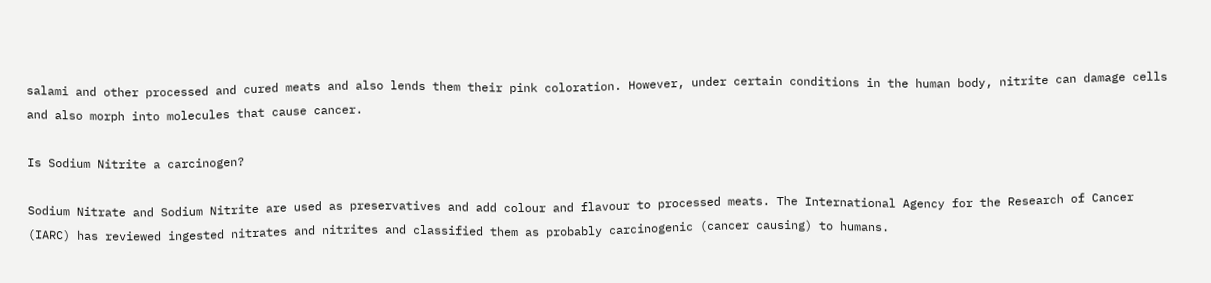salami and other processed and cured meats and also lends them their pink coloration. However, under certain conditions in the human body, nitrite can damage cells and also morph into molecules that cause cancer.

Is Sodium Nitrite a carcinogen?

Sodium Nitrate and Sodium Nitrite are used as preservatives and add colour and flavour to processed meats. The International Agency for the Research of Cancer (IARC) has reviewed ingested nitrates and nitrites and classified them as probably carcinogenic (cancer causing) to humans.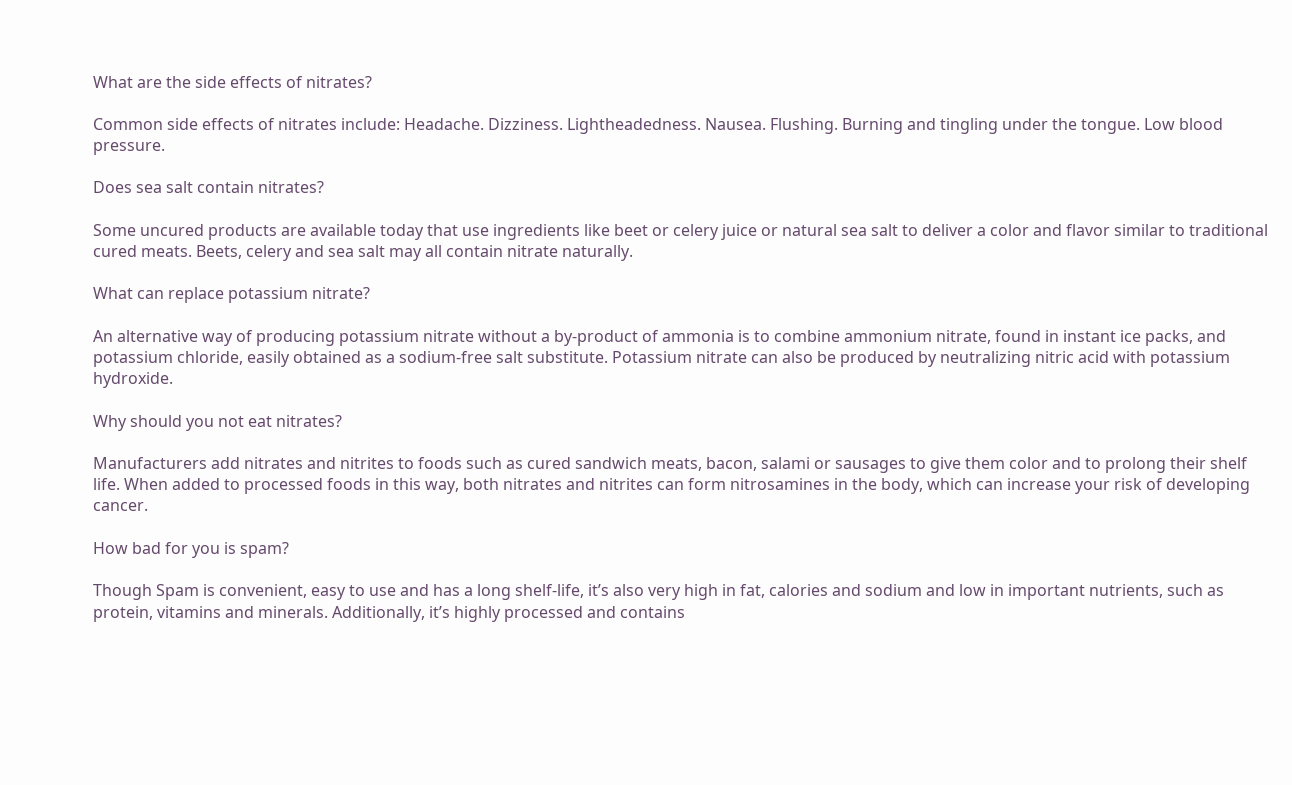What are the side effects of nitrates?

Common side effects of nitrates include: Headache. Dizziness. Lightheadedness. Nausea. Flushing. Burning and tingling under the tongue. Low blood pressure.

Does sea salt contain nitrates?

Some uncured products are available today that use ingredients like beet or celery juice or natural sea salt to deliver a color and flavor similar to traditional cured meats. Beets, celery and sea salt may all contain nitrate naturally.

What can replace potassium nitrate?

An alternative way of producing potassium nitrate without a by-product of ammonia is to combine ammonium nitrate, found in instant ice packs, and potassium chloride, easily obtained as a sodium-free salt substitute. Potassium nitrate can also be produced by neutralizing nitric acid with potassium hydroxide.

Why should you not eat nitrates?

Manufacturers add nitrates and nitrites to foods such as cured sandwich meats, bacon, salami or sausages to give them color and to prolong their shelf life. When added to processed foods in this way, both nitrates and nitrites can form nitrosamines in the body, which can increase your risk of developing cancer.

How bad for you is spam?

Though Spam is convenient, easy to use and has a long shelf-life, it’s also very high in fat, calories and sodium and low in important nutrients, such as protein, vitamins and minerals. Additionally, it’s highly processed and contains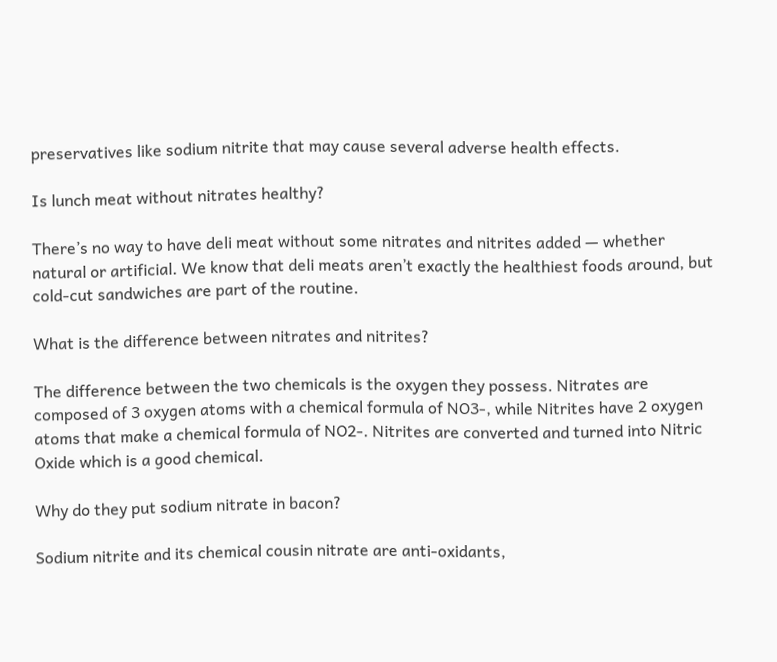preservatives like sodium nitrite that may cause several adverse health effects.

Is lunch meat without nitrates healthy?

There’s no way to have deli meat without some nitrates and nitrites added — whether natural or artificial. We know that deli meats aren’t exactly the healthiest foods around, but cold-cut sandwiches are part of the routine.

What is the difference between nitrates and nitrites?

The difference between the two chemicals is the oxygen they possess. Nitrates are composed of 3 oxygen atoms with a chemical formula of NO3-, while Nitrites have 2 oxygen atoms that make a chemical formula of NO2-. Nitrites are converted and turned into Nitric Oxide which is a good chemical.

Why do they put sodium nitrate in bacon?

Sodium nitrite and its chemical cousin nitrate are anti-oxidants,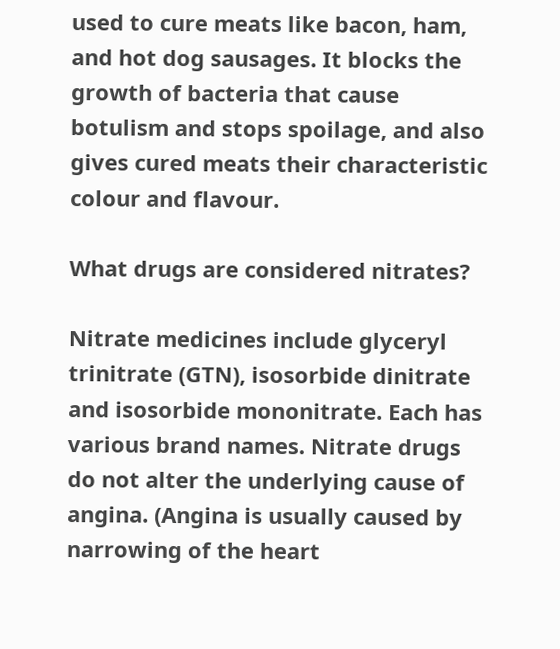used to cure meats like bacon, ham, and hot dog sausages. It blocks the growth of bacteria that cause botulism and stops spoilage, and also gives cured meats their characteristic colour and flavour.

What drugs are considered nitrates?

Nitrate medicines include glyceryl trinitrate (GTN), isosorbide dinitrate and isosorbide mononitrate. Each has various brand names. Nitrate drugs do not alter the underlying cause of angina. (Angina is usually caused by narrowing of the heart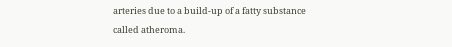arteries due to a build-up of a fatty substance called atheroma.